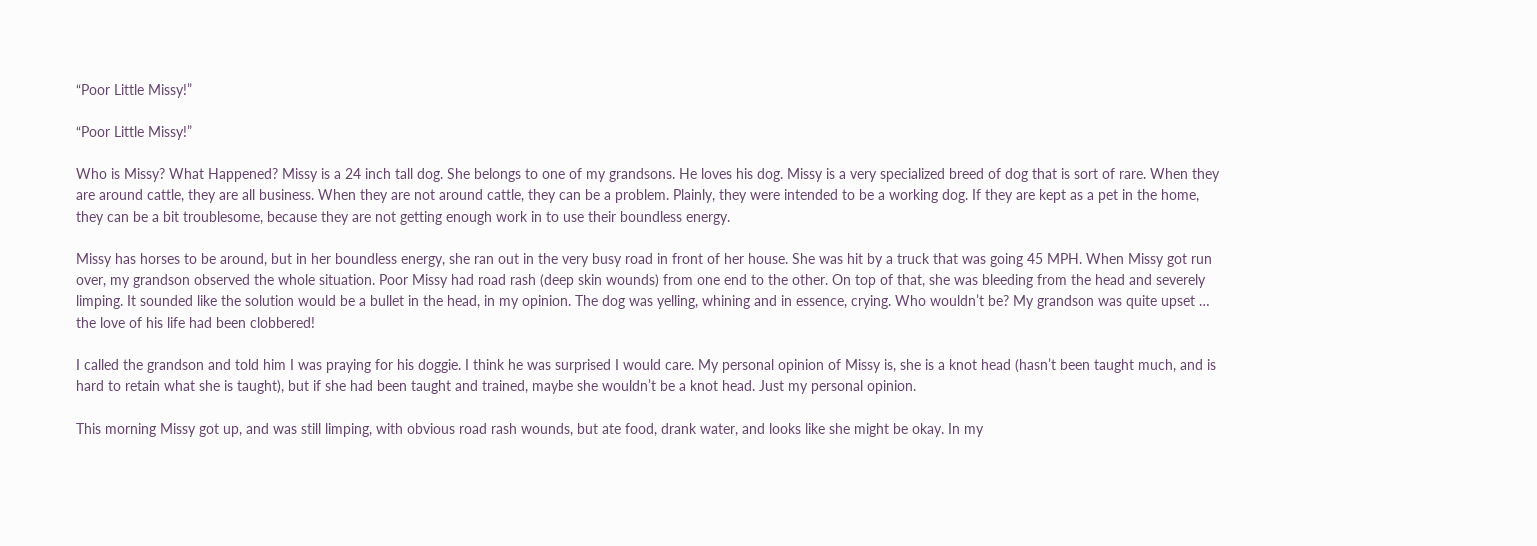“Poor Little Missy!”

“Poor Little Missy!”

Who is Missy? What Happened? Missy is a 24 inch tall dog. She belongs to one of my grandsons. He loves his dog. Missy is a very specialized breed of dog that is sort of rare. When they are around cattle, they are all business. When they are not around cattle, they can be a problem. Plainly, they were intended to be a working dog. If they are kept as a pet in the home, they can be a bit troublesome, because they are not getting enough work in to use their boundless energy.

Missy has horses to be around, but in her boundless energy, she ran out in the very busy road in front of her house. She was hit by a truck that was going 45 MPH. When Missy got run over, my grandson observed the whole situation. Poor Missy had road rash (deep skin wounds) from one end to the other. On top of that, she was bleeding from the head and severely limping. It sounded like the solution would be a bullet in the head, in my opinion. The dog was yelling, whining and in essence, crying. Who wouldn’t be? My grandson was quite upset … the love of his life had been clobbered!

I called the grandson and told him I was praying for his doggie. I think he was surprised I would care. My personal opinion of Missy is, she is a knot head (hasn’t been taught much, and is hard to retain what she is taught), but if she had been taught and trained, maybe she wouldn’t be a knot head. Just my personal opinion.

This morning Missy got up, and was still limping, with obvious road rash wounds, but ate food, drank water, and looks like she might be okay. In my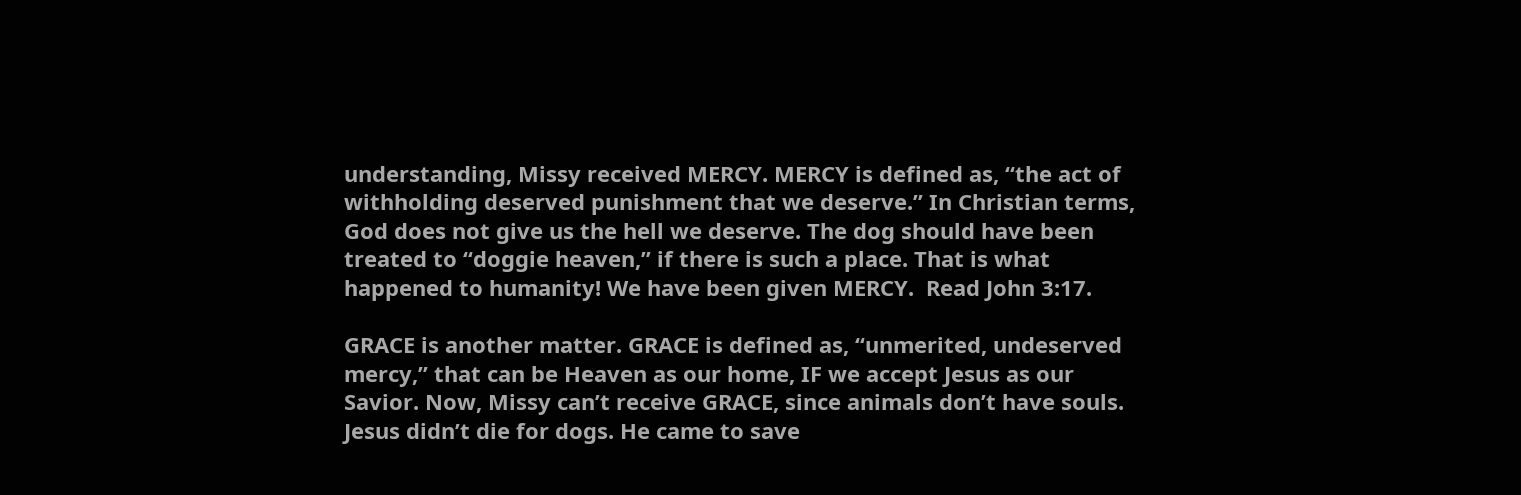understanding, Missy received MERCY. MERCY is defined as, “the act of withholding deserved punishment that we deserve.” In Christian terms, God does not give us the hell we deserve. The dog should have been treated to “doggie heaven,” if there is such a place. That is what happened to humanity! We have been given MERCY.  Read John 3:17.

GRACE is another matter. GRACE is defined as, “unmerited, undeserved mercy,” that can be Heaven as our home, IF we accept Jesus as our Savior. Now, Missy can’t receive GRACE, since animals don’t have souls. Jesus didn’t die for dogs. He came to save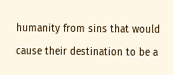humanity from sins that would cause their destination to be a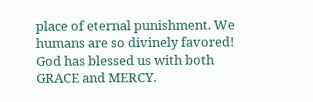place of eternal punishment. We humans are so divinely favored! God has blessed us with both GRACE and MERCY.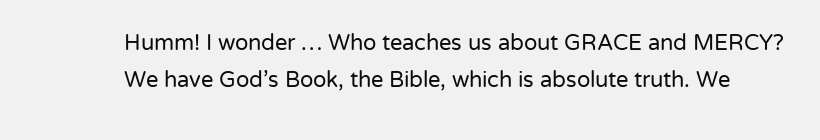Humm! I wonder … Who teaches us about GRACE and MERCY? We have God’s Book, the Bible, which is absolute truth. We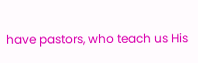have pastors, who teach us His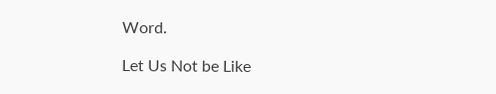Word.

Let Us Not be Like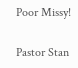Poor Missy!

Pastor Stan